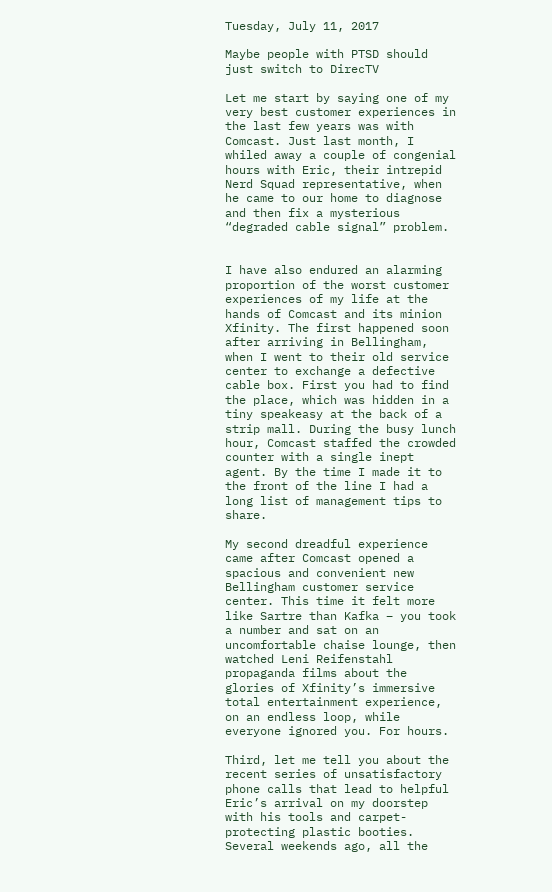Tuesday, July 11, 2017

Maybe people with PTSD should just switch to DirecTV

Let me start by saying one of my very best customer experiences in the last few years was with Comcast. Just last month, I whiled away a couple of congenial hours with Eric, their intrepid Nerd Squad representative, when he came to our home to diagnose and then fix a mysterious “degraded cable signal” problem.


I have also endured an alarming proportion of the worst customer experiences of my life at the hands of Comcast and its minion Xfinity. The first happened soon after arriving in Bellingham, when I went to their old service center to exchange a defective cable box. First you had to find the place, which was hidden in a tiny speakeasy at the back of a strip mall. During the busy lunch hour, Comcast staffed the crowded counter with a single inept agent. By the time I made it to the front of the line I had a long list of management tips to share.

My second dreadful experience came after Comcast opened a spacious and convenient new Bellingham customer service center. This time it felt more like Sartre than Kafka – you took a number and sat on an uncomfortable chaise lounge, then watched Leni Reifenstahl propaganda films about the glories of Xfinity’s immersive total entertainment experience, on an endless loop, while everyone ignored you. For hours.

Third, let me tell you about the recent series of unsatisfactory phone calls that lead to helpful Eric’s arrival on my doorstep with his tools and carpet-protecting plastic booties. Several weekends ago, all the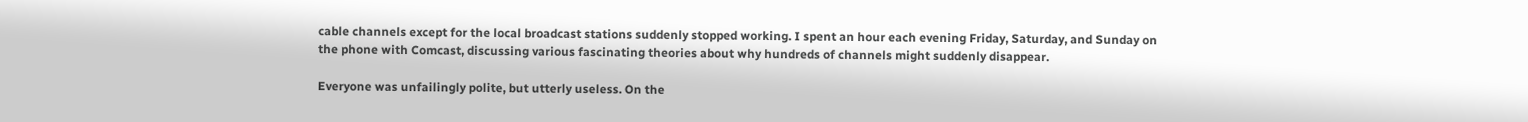cable channels except for the local broadcast stations suddenly stopped working. I spent an hour each evening Friday, Saturday, and Sunday on the phone with Comcast, discussing various fascinating theories about why hundreds of channels might suddenly disappear.

Everyone was unfailingly polite, but utterly useless. On the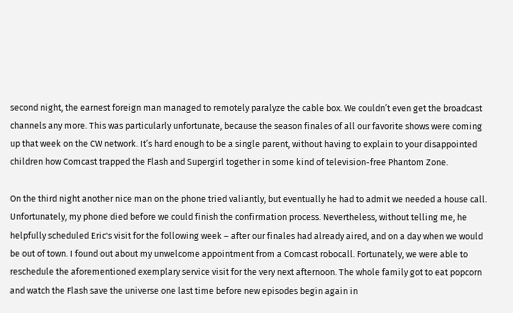second night, the earnest foreign man managed to remotely paralyze the cable box. We couldn’t even get the broadcast channels any more. This was particularly unfortunate, because the season finales of all our favorite shows were coming up that week on the CW network. It’s hard enough to be a single parent, without having to explain to your disappointed children how Comcast trapped the Flash and Supergirl together in some kind of television-free Phantom Zone.

On the third night another nice man on the phone tried valiantly, but eventually he had to admit we needed a house call. Unfortunately, my phone died before we could finish the confirmation process. Nevertheless, without telling me, he helpfully scheduled Eric's visit for the following week – after our finales had already aired, and on a day when we would be out of town. I found out about my unwelcome appointment from a Comcast robocall. Fortunately, we were able to reschedule the aforementioned exemplary service visit for the very next afternoon. The whole family got to eat popcorn and watch the Flash save the universe one last time before new episodes begin again in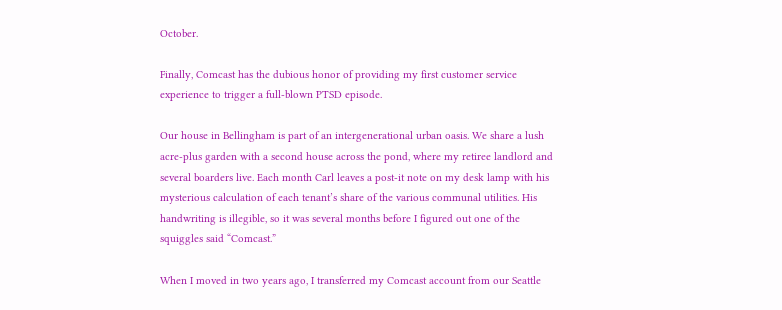October.

Finally, Comcast has the dubious honor of providing my first customer service experience to trigger a full-blown PTSD episode.

Our house in Bellingham is part of an intergenerational urban oasis. We share a lush acre-plus garden with a second house across the pond, where my retiree landlord and several boarders live. Each month Carl leaves a post-it note on my desk lamp with his mysterious calculation of each tenant’s share of the various communal utilities. His handwriting is illegible, so it was several months before I figured out one of the squiggles said “Comcast.”

When I moved in two years ago, I transferred my Comcast account from our Seattle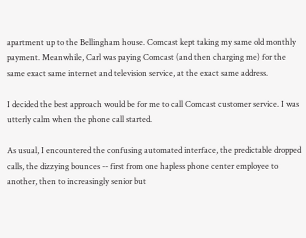apartment up to the Bellingham house. Comcast kept taking my same old monthly payment. Meanwhile, Carl was paying Comcast (and then charging me) for the same exact same internet and television service, at the exact same address.

I decided the best approach would be for me to call Comcast customer service. I was utterly calm when the phone call started.

As usual, I encountered the confusing automated interface, the predictable dropped calls, the dizzying bounces -- first from one hapless phone center employee to another, then to increasingly senior but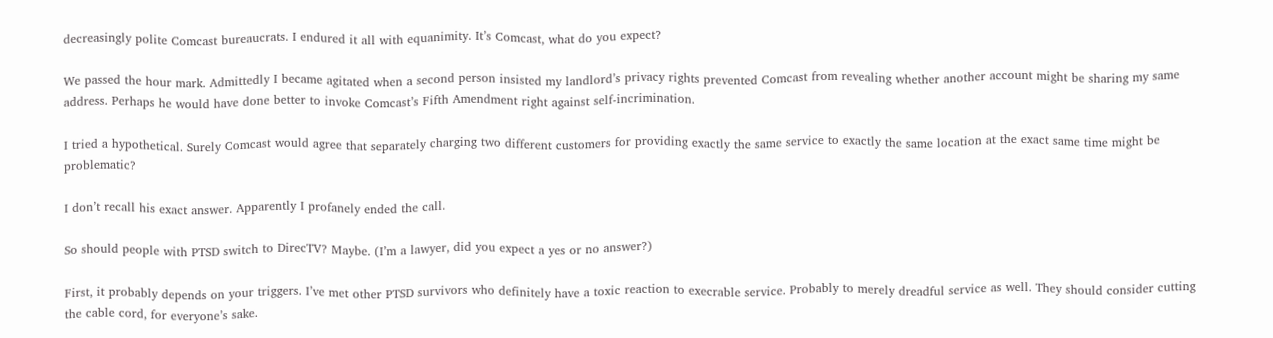decreasingly polite Comcast bureaucrats. I endured it all with equanimity. It’s Comcast, what do you expect?

We passed the hour mark. Admittedly I became agitated when a second person insisted my landlord’s privacy rights prevented Comcast from revealing whether another account might be sharing my same address. Perhaps he would have done better to invoke Comcast’s Fifth Amendment right against self-incrimination.

I tried a hypothetical. Surely Comcast would agree that separately charging two different customers for providing exactly the same service to exactly the same location at the exact same time might be problematic?

I don’t recall his exact answer. Apparently I profanely ended the call.

So should people with PTSD switch to DirecTV? Maybe. (I’m a lawyer, did you expect a yes or no answer?)

First, it probably depends on your triggers. I’ve met other PTSD survivors who definitely have a toxic reaction to execrable service. Probably to merely dreadful service as well. They should consider cutting the cable cord, for everyone’s sake.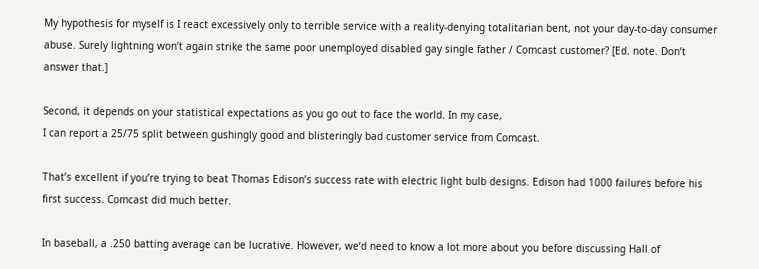My hypothesis for myself is I react excessively only to terrible service with a reality-denying totalitarian bent, not your day-to-day consumer abuse. Surely lightning won’t again strike the same poor unemployed disabled gay single father / Comcast customer? [Ed. note. Don’t answer that.]

Second, it depends on your statistical expectations as you go out to face the world. In my case,
I can report a 25/75 split between gushingly good and blisteringly bad customer service from Comcast.

That’s excellent if you’re trying to beat Thomas Edison’s success rate with electric light bulb designs. Edison had 1000 failures before his first success. Comcast did much better.

In baseball, a .250 batting average can be lucrative. However, we’d need to know a lot more about you before discussing Hall of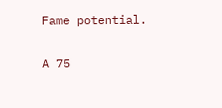Fame potential.

A 75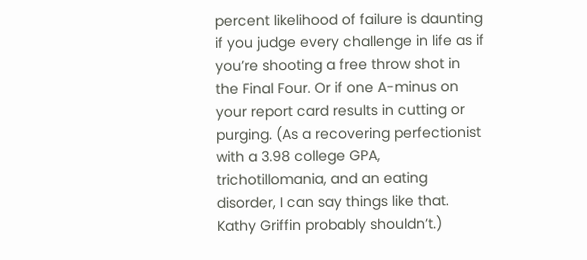percent likelihood of failure is daunting if you judge every challenge in life as if you’re shooting a free throw shot in the Final Four. Or if one A-minus on your report card results in cutting or purging. (As a recovering perfectionist with a 3.98 college GPA, trichotillomania, and an eating disorder, I can say things like that. Kathy Griffin probably shouldn’t.)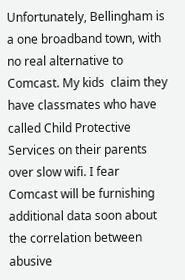Unfortunately, Bellingham is a one broadband town, with no real alternative to Comcast. My kids  claim they have classmates who have called Child Protective Services on their parents over slow wifi. I fear Comcast will be furnishing additional data soon about the correlation between abusive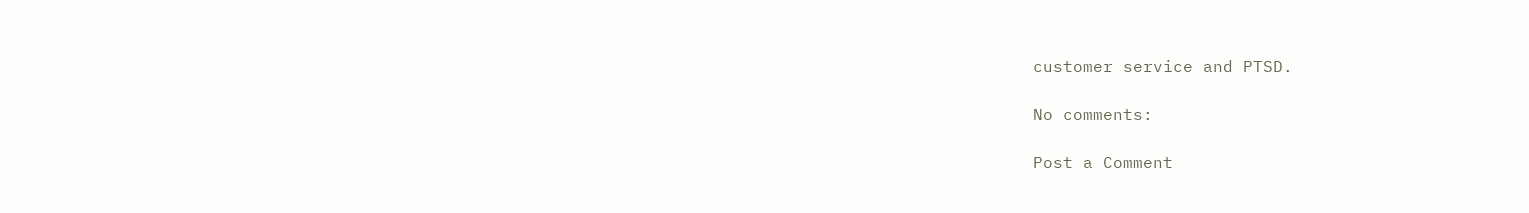customer service and PTSD.

No comments:

Post a Comment